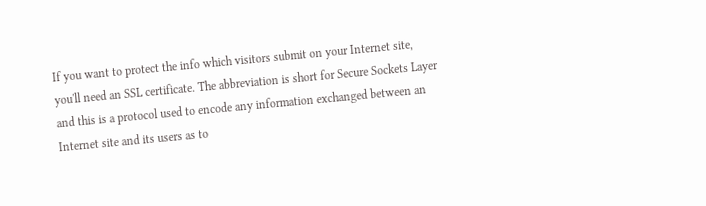If you want to protect the info which visitors submit on your Internet site, you'll need an SSL certificate. The abbreviation is short for Secure Sockets Layer and this is a protocol used to encode any information exchanged between an Internet site and its users as to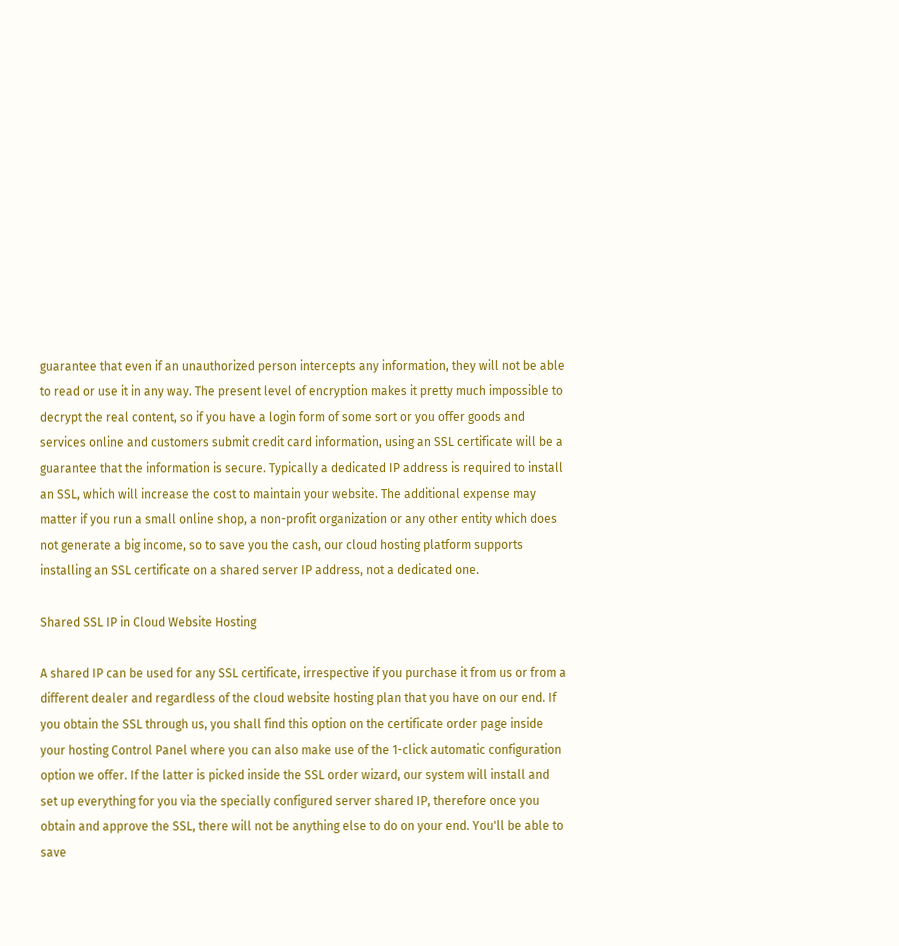guarantee that even if an unauthorized person intercepts any information, they will not be able to read or use it in any way. The present level of encryption makes it pretty much impossible to decrypt the real content, so if you have a login form of some sort or you offer goods and services online and customers submit credit card information, using an SSL certificate will be a guarantee that the information is secure. Typically a dedicated IP address is required to install an SSL, which will increase the cost to maintain your website. The additional expense may matter if you run a small online shop, a non-profit organization or any other entity which does not generate a big income, so to save you the cash, our cloud hosting platform supports installing an SSL certificate on a shared server IP address, not a dedicated one.

Shared SSL IP in Cloud Website Hosting

A shared IP can be used for any SSL certificate, irrespective if you purchase it from us or from a different dealer and regardless of the cloud website hosting plan that you have on our end. If you obtain the SSL through us, you shall find this option on the certificate order page inside your hosting Control Panel where you can also make use of the 1-click automatic configuration option we offer. If the latter is picked inside the SSL order wizard, our system will install and set up everything for you via the specially configured server shared IP, therefore once you obtain and approve the SSL, there will not be anything else to do on your end. You'll be able to save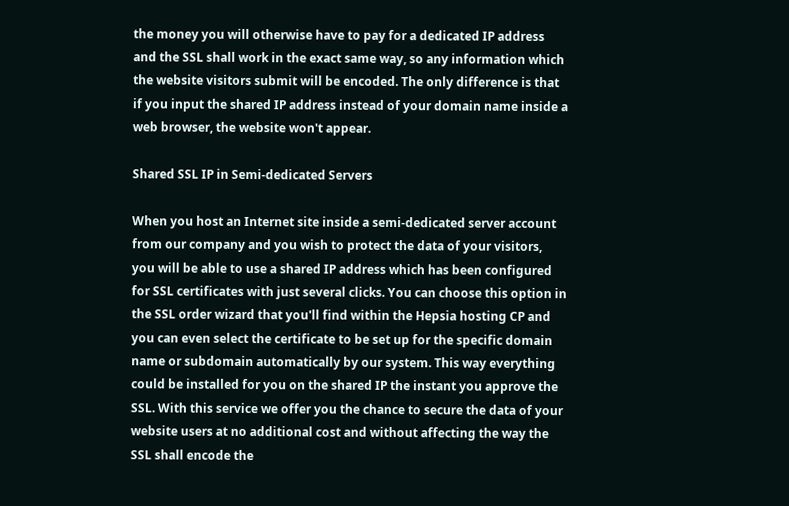the money you will otherwise have to pay for a dedicated IP address and the SSL shall work in the exact same way, so any information which the website visitors submit will be encoded. The only difference is that if you input the shared IP address instead of your domain name inside a web browser, the website won't appear.

Shared SSL IP in Semi-dedicated Servers

When you host an Internet site inside a semi-dedicated server account from our company and you wish to protect the data of your visitors, you will be able to use a shared IP address which has been configured for SSL certificates with just several clicks. You can choose this option in the SSL order wizard that you'll find within the Hepsia hosting CP and you can even select the certificate to be set up for the specific domain name or subdomain automatically by our system. This way everything could be installed for you on the shared IP the instant you approve the SSL. With this service we offer you the chance to secure the data of your website users at no additional cost and without affecting the way the SSL shall encode the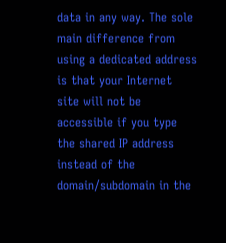data in any way. The sole main difference from using a dedicated address is that your Internet site will not be accessible if you type the shared IP address instead of the domain/subdomain in the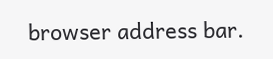browser address bar.